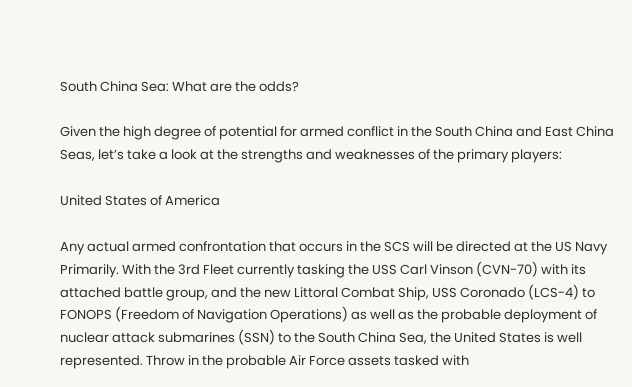South China Sea: What are the odds?

Given the high degree of potential for armed conflict in the South China and East China Seas, let’s take a look at the strengths and weaknesses of the primary players:

United States of America

Any actual armed confrontation that occurs in the SCS will be directed at the US Navy Primarily. With the 3rd Fleet currently tasking the USS Carl Vinson (CVN-70) with its attached battle group, and the new Littoral Combat Ship, USS Coronado (LCS-4) to FONOPS (Freedom of Navigation Operations) as well as the probable deployment of nuclear attack submarines (SSN) to the South China Sea, the United States is well represented. Throw in the probable Air Force assets tasked with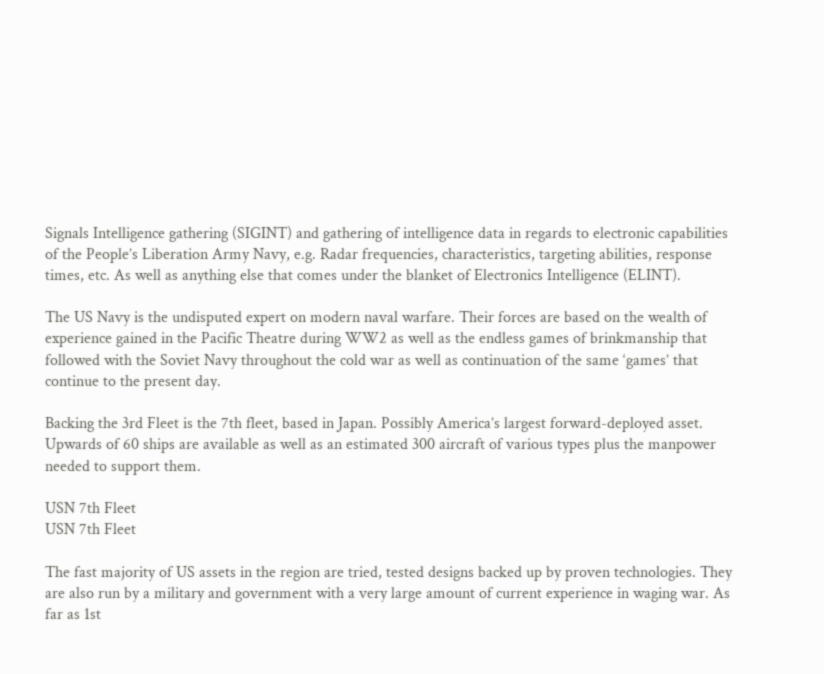Signals Intelligence gathering (SIGINT) and gathering of intelligence data in regards to electronic capabilities of the People’s Liberation Army Navy, e.g. Radar frequencies, characteristics, targeting abilities, response times, etc. As well as anything else that comes under the blanket of Electronics Intelligence (ELINT).

The US Navy is the undisputed expert on modern naval warfare. Their forces are based on the wealth of experience gained in the Pacific Theatre during WW2 as well as the endless games of brinkmanship that followed with the Soviet Navy throughout the cold war as well as continuation of the same ‘games’ that continue to the present day.

Backing the 3rd Fleet is the 7th fleet, based in Japan. Possibly America’s largest forward-deployed asset. Upwards of 60 ships are available as well as an estimated 300 aircraft of various types plus the manpower needed to support them.

USN 7th Fleet
USN 7th Fleet

The fast majority of US assets in the region are tried, tested designs backed up by proven technologies. They are also run by a military and government with a very large amount of current experience in waging war. As far as 1st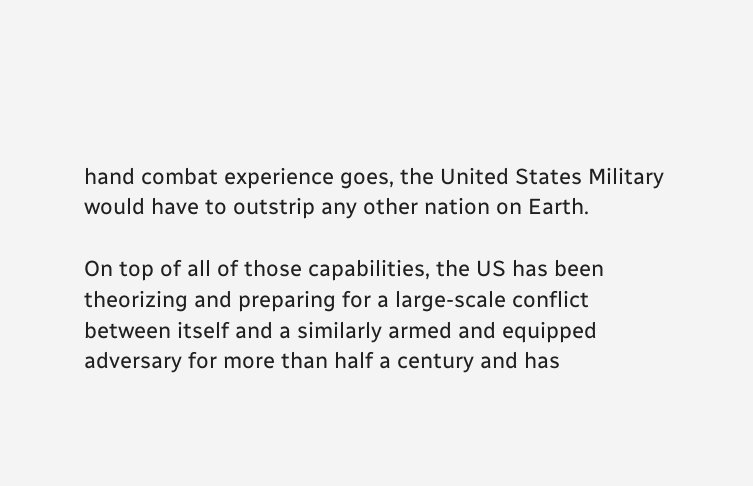hand combat experience goes, the United States Military would have to outstrip any other nation on Earth.

On top of all of those capabilities, the US has been theorizing and preparing for a large-scale conflict between itself and a similarly armed and equipped adversary for more than half a century and has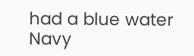had a blue water Navy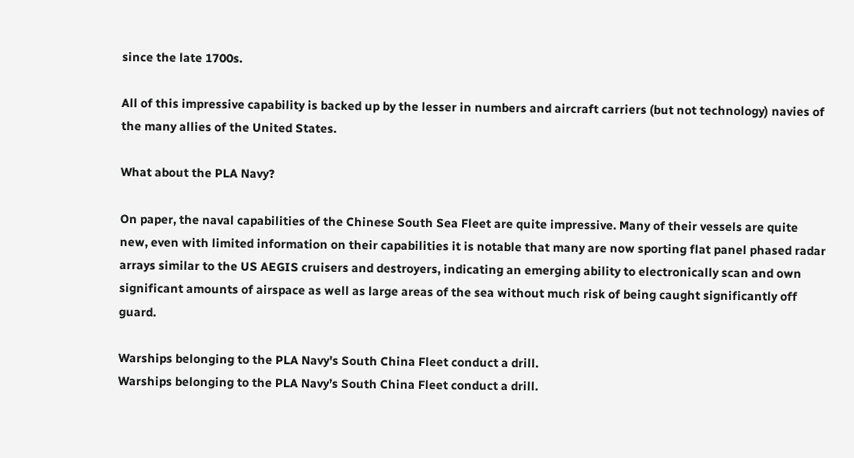since the late 1700s.

All of this impressive capability is backed up by the lesser in numbers and aircraft carriers (but not technology) navies of the many allies of the United States.

What about the PLA Navy?

On paper, the naval capabilities of the Chinese South Sea Fleet are quite impressive. Many of their vessels are quite new, even with limited information on their capabilities it is notable that many are now sporting flat panel phased radar arrays similar to the US AEGIS cruisers and destroyers, indicating an emerging ability to electronically scan and own significant amounts of airspace as well as large areas of the sea without much risk of being caught significantly off guard.

Warships belonging to the PLA Navy's South China Fleet conduct a drill.
Warships belonging to the PLA Navy’s South China Fleet conduct a drill.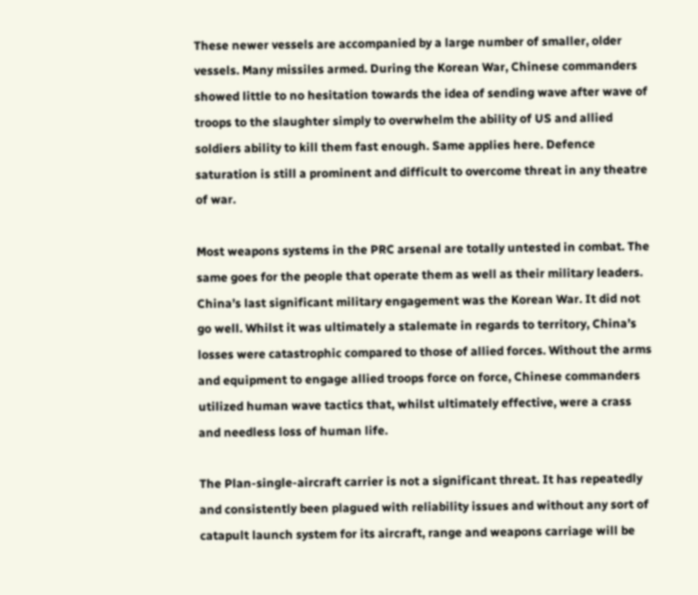These newer vessels are accompanied by a large number of smaller, older vessels. Many missiles armed. During the Korean War, Chinese commanders showed little to no hesitation towards the idea of sending wave after wave of troops to the slaughter simply to overwhelm the ability of US and allied soldiers ability to kill them fast enough. Same applies here. Defence saturation is still a prominent and difficult to overcome threat in any theatre of war.

Most weapons systems in the PRC arsenal are totally untested in combat. The same goes for the people that operate them as well as their military leaders. China’s last significant military engagement was the Korean War. It did not go well. Whilst it was ultimately a stalemate in regards to territory, China’s losses were catastrophic compared to those of allied forces. Without the arms and equipment to engage allied troops force on force, Chinese commanders utilized human wave tactics that, whilst ultimately effective, were a crass and needless loss of human life.

The Plan-single-aircraft carrier is not a significant threat. It has repeatedly and consistently been plagued with reliability issues and without any sort of catapult launch system for its aircraft, range and weapons carriage will be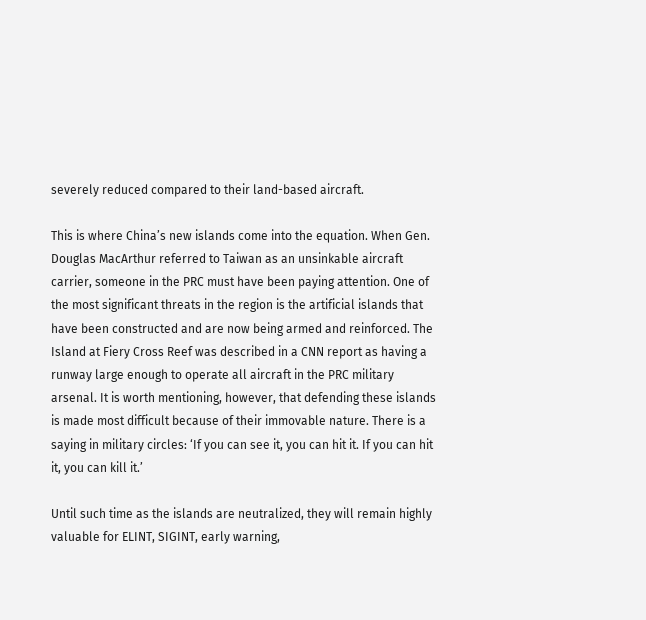severely reduced compared to their land-based aircraft.

This is where China’s new islands come into the equation. When Gen. Douglas MacArthur referred to Taiwan as an unsinkable aircraft carrier, someone in the PRC must have been paying attention. One of the most significant threats in the region is the artificial islands that have been constructed and are now being armed and reinforced. The Island at Fiery Cross Reef was described in a CNN report as having a runway large enough to operate all aircraft in the PRC military arsenal. It is worth mentioning, however, that defending these islands is made most difficult because of their immovable nature. There is a saying in military circles: ‘If you can see it, you can hit it. If you can hit it, you can kill it.’

Until such time as the islands are neutralized, they will remain highly valuable for ELINT, SIGINT, early warning,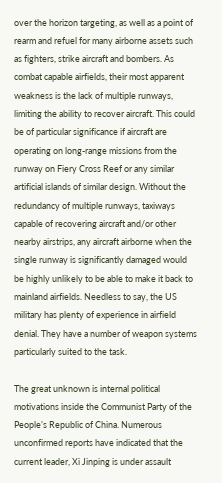over the horizon targeting, as well as a point of rearm and refuel for many airborne assets such as fighters, strike aircraft and bombers. As combat capable airfields, their most apparent weakness is the lack of multiple runways, limiting the ability to recover aircraft. This could be of particular significance if aircraft are operating on long-range missions from the runway on Fiery Cross Reef or any similar artificial islands of similar design. Without the redundancy of multiple runways, taxiways capable of recovering aircraft and/or other nearby airstrips, any aircraft airborne when the single runway is significantly damaged would be highly unlikely to be able to make it back to mainland airfields. Needless to say, the US military has plenty of experience in airfield denial. They have a number of weapon systems particularly suited to the task.

The great unknown is internal political motivations inside the Communist Party of the People’s Republic of China. Numerous unconfirmed reports have indicated that the current leader, Xi Jinping is under assault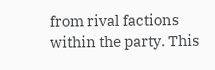from rival factions within the party. This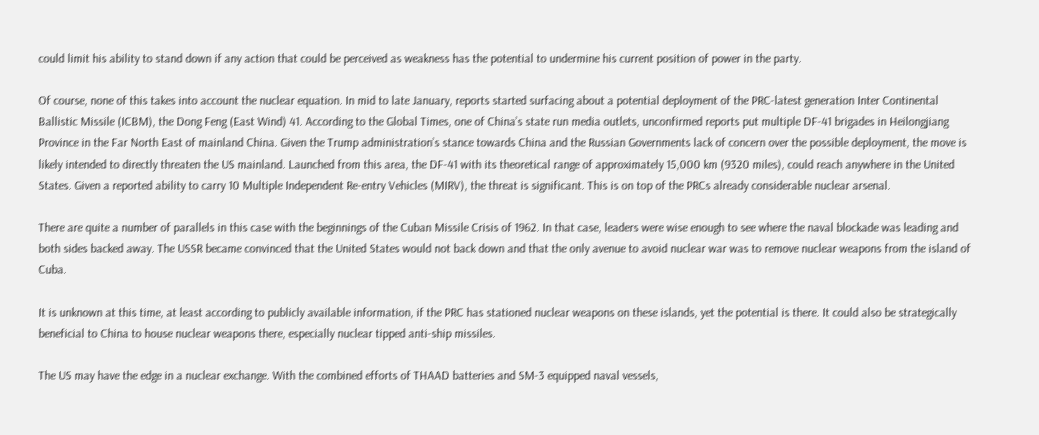could limit his ability to stand down if any action that could be perceived as weakness has the potential to undermine his current position of power in the party.

Of course, none of this takes into account the nuclear equation. In mid to late January, reports started surfacing about a potential deployment of the PRC-latest generation Inter Continental  Ballistic Missile (ICBM), the Dong Feng (East Wind) 41. According to the Global Times, one of China’s state run media outlets, unconfirmed reports put multiple DF-41 brigades in Heilongjiang Province in the Far North East of mainland China. Given the Trump administration’s stance towards China and the Russian Governments lack of concern over the possible deployment, the move is likely intended to directly threaten the US mainland. Launched from this area, the DF-41 with its theoretical range of approximately 15,000 km (9320 miles), could reach anywhere in the United States. Given a reported ability to carry 10 Multiple Independent Re-entry Vehicles (MIRV), the threat is significant. This is on top of the PRCs already considerable nuclear arsenal.

There are quite a number of parallels in this case with the beginnings of the Cuban Missile Crisis of 1962. In that case, leaders were wise enough to see where the naval blockade was leading and both sides backed away. The USSR became convinced that the United States would not back down and that the only avenue to avoid nuclear war was to remove nuclear weapons from the island of Cuba.

It is unknown at this time, at least according to publicly available information, if the PRC has stationed nuclear weapons on these islands, yet the potential is there. It could also be strategically beneficial to China to house nuclear weapons there, especially nuclear tipped anti-ship missiles.

The US may have the edge in a nuclear exchange. With the combined efforts of THAAD batteries and SM-3 equipped naval vessels,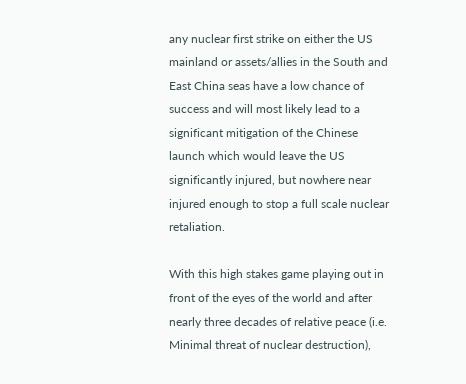any nuclear first strike on either the US mainland or assets/allies in the South and East China seas have a low chance of success and will most likely lead to a significant mitigation of the Chinese launch which would leave the US significantly injured, but nowhere near injured enough to stop a full scale nuclear retaliation.

With this high stakes game playing out in front of the eyes of the world and after nearly three decades of relative peace (i.e. Minimal threat of nuclear destruction),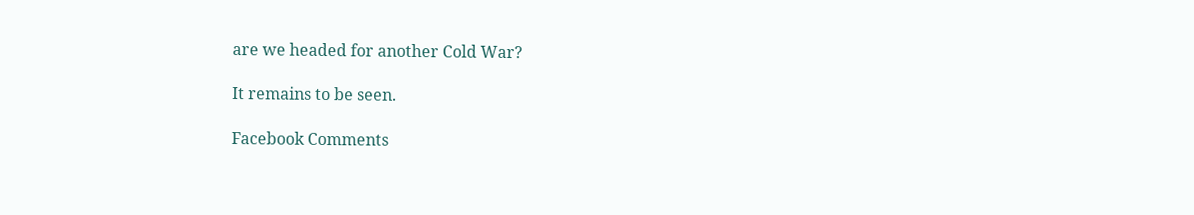are we headed for another Cold War?

It remains to be seen.

Facebook Comments